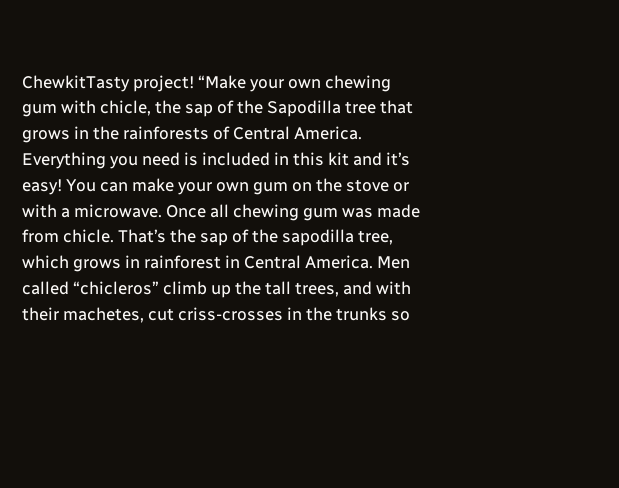ChewkitTasty project! “Make your own chewing gum with chicle, the sap of the Sapodilla tree that grows in the rainforests of Central America. Everything you need is included in this kit and it’s easy! You can make your own gum on the stove or with a microwave. Once all chewing gum was made from chicle. That’s the sap of the sapodilla tree, which grows in rainforest in Central America. Men called “chicleros” climb up the tall trees, and with their machetes, cut criss-crosses in the trunks so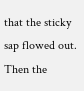that the sticky sap flowed out. Then the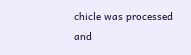chicle was processed and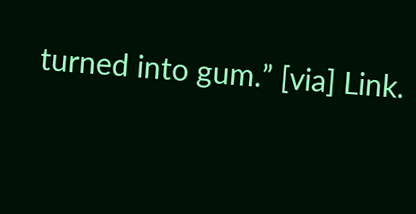turned into gum.” [via] Link.